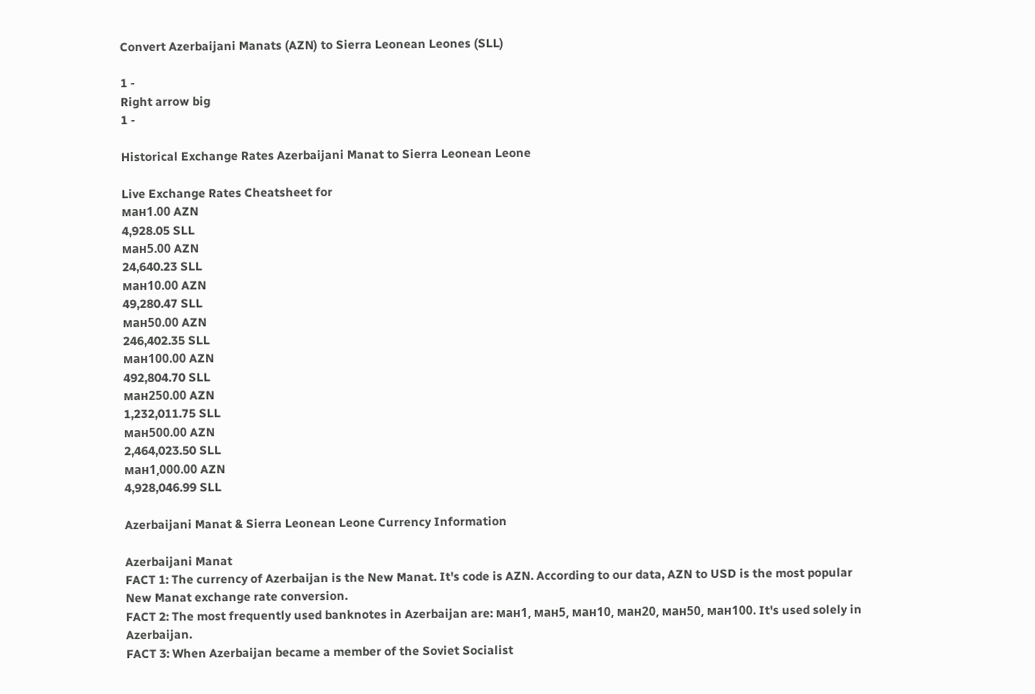Convert Azerbaijani Manats (AZN) to Sierra Leonean Leones (SLL)

1 -
Right arrow big
1 -

Historical Exchange Rates Azerbaijani Manat to Sierra Leonean Leone

Live Exchange Rates Cheatsheet for
ман1.00 AZN
4,928.05 SLL
ман5.00 AZN
24,640.23 SLL
ман10.00 AZN
49,280.47 SLL
ман50.00 AZN
246,402.35 SLL
ман100.00 AZN
492,804.70 SLL
ман250.00 AZN
1,232,011.75 SLL
ман500.00 AZN
2,464,023.50 SLL
ман1,000.00 AZN
4,928,046.99 SLL

Azerbaijani Manat & Sierra Leonean Leone Currency Information

Azerbaijani Manat
FACT 1: The currency of Azerbaijan is the New Manat. It's code is AZN. According to our data, AZN to USD is the most popular New Manat exchange rate conversion.
FACT 2: The most frequently used banknotes in Azerbaijan are: ман1, ман5, ман10, ман20, ман50, ман100. It's used solely in Azerbaijan.
FACT 3: When Azerbaijan became a member of the Soviet Socialist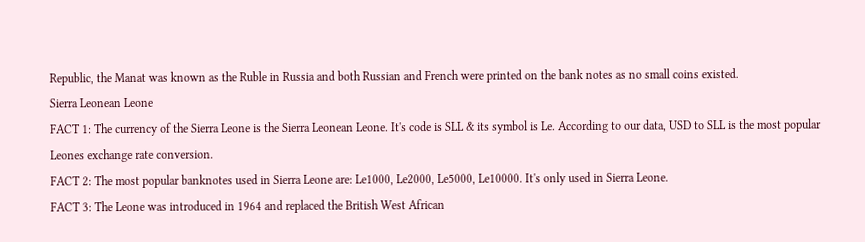Republic, the Manat was known as the Ruble in Russia and both Russian and French were printed on the bank notes as no small coins existed.
Sierra Leonean Leone
FACT 1: The currency of the Sierra Leone is the Sierra Leonean Leone. It's code is SLL & its symbol is Le. According to our data, USD to SLL is the most popular Leones exchange rate conversion.
FACT 2: The most popular banknotes used in Sierra Leone are: Le1000, Le2000, Le5000, Le10000. It's only used in Sierra Leone.
FACT 3: The Leone was introduced in 1964 and replaced the British West African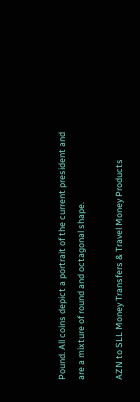Pound. All coins depict a portrait of the current president and are a mixture of round and octagonal shape.

AZN to SLL Money Transfers & Travel Money Products